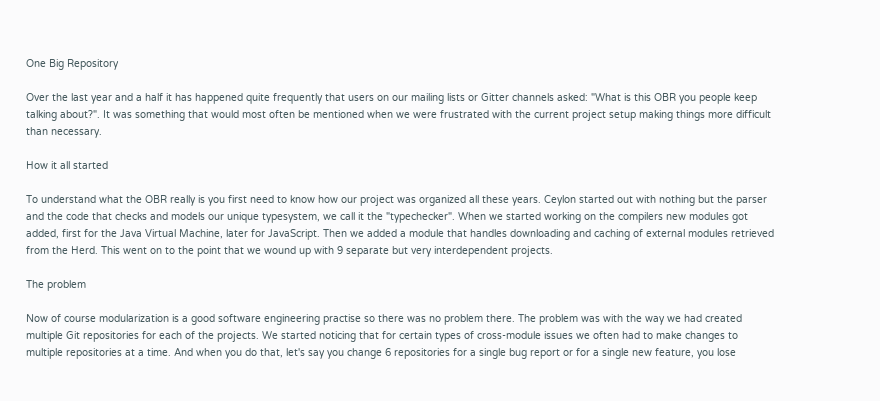One Big Repository

Over the last year and a half it has happened quite frequently that users on our mailing lists or Gitter channels asked: "What is this OBR you people keep talking about?". It was something that would most often be mentioned when we were frustrated with the current project setup making things more difficult than necessary.

How it all started

To understand what the OBR really is you first need to know how our project was organized all these years. Ceylon started out with nothing but the parser and the code that checks and models our unique typesystem, we call it the "typechecker". When we started working on the compilers new modules got added, first for the Java Virtual Machine, later for JavaScript. Then we added a module that handles downloading and caching of external modules retrieved from the Herd. This went on to the point that we wound up with 9 separate but very interdependent projects.

The problem

Now of course modularization is a good software engineering practise so there was no problem there. The problem was with the way we had created multiple Git repositories for each of the projects. We started noticing that for certain types of cross-module issues we often had to make changes to multiple repositories at a time. And when you do that, let's say you change 6 repositories for a single bug report or for a single new feature, you lose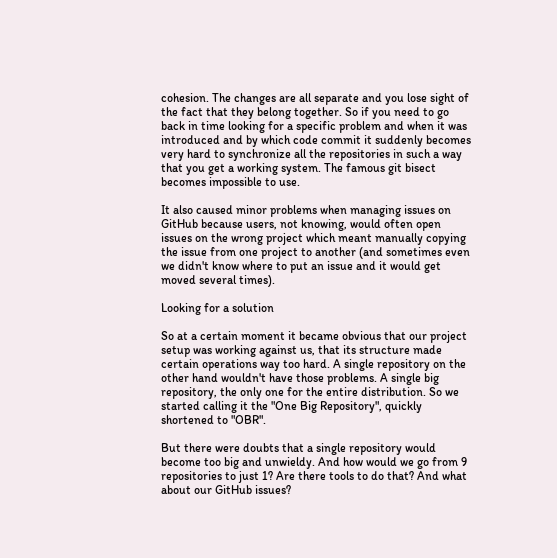cohesion. The changes are all separate and you lose sight of the fact that they belong together. So if you need to go back in time looking for a specific problem and when it was introduced and by which code commit it suddenly becomes very hard to synchronize all the repositories in such a way that you get a working system. The famous git bisect becomes impossible to use.

It also caused minor problems when managing issues on GitHub because users, not knowing, would often open issues on the wrong project which meant manually copying the issue from one project to another (and sometimes even we didn't know where to put an issue and it would get moved several times).

Looking for a solution

So at a certain moment it became obvious that our project setup was working against us, that its structure made certain operations way too hard. A single repository on the other hand wouldn't have those problems. A single big repository, the only one for the entire distribution. So we started calling it the "One Big Repository", quickly shortened to "OBR".

But there were doubts that a single repository would become too big and unwieldy. And how would we go from 9 repositories to just 1? Are there tools to do that? And what about our GitHub issues?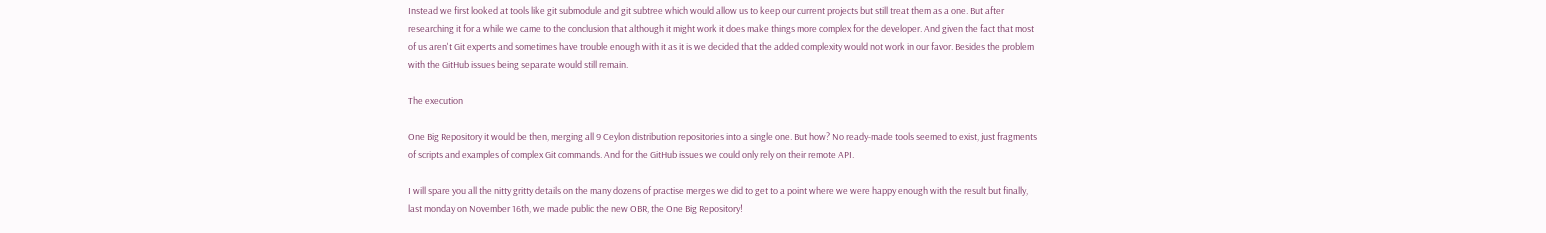Instead we first looked at tools like git submodule and git subtree which would allow us to keep our current projects but still treat them as a one. But after researching it for a while we came to the conclusion that although it might work it does make things more complex for the developer. And given the fact that most of us aren't Git experts and sometimes have trouble enough with it as it is we decided that the added complexity would not work in our favor. Besides the problem with the GitHub issues being separate would still remain.

The execution

One Big Repository it would be then, merging all 9 Ceylon distribution repositories into a single one. But how? No ready-made tools seemed to exist, just fragments of scripts and examples of complex Git commands. And for the GitHub issues we could only rely on their remote API.

I will spare you all the nitty gritty details on the many dozens of practise merges we did to get to a point where we were happy enough with the result but finally, last monday on November 16th, we made public the new OBR, the One Big Repository!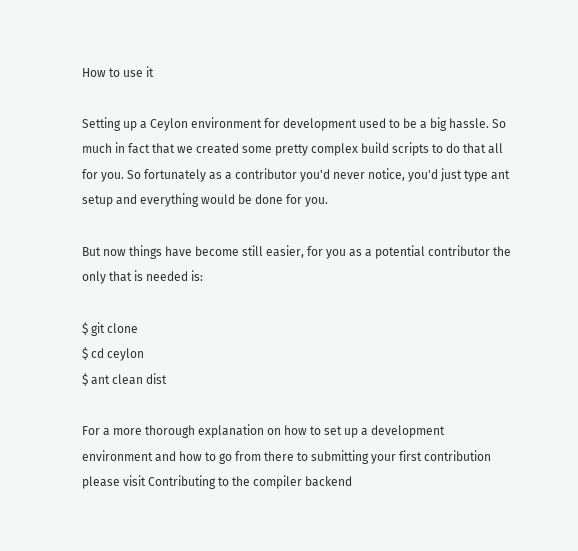How to use it

Setting up a Ceylon environment for development used to be a big hassle. So much in fact that we created some pretty complex build scripts to do that all for you. So fortunately as a contributor you'd never notice, you'd just type ant setup and everything would be done for you.

But now things have become still easier, for you as a potential contributor the only that is needed is:

$ git clone
$ cd ceylon
$ ant clean dist

For a more thorough explanation on how to set up a development environment and how to go from there to submitting your first contribution please visit Contributing to the compiler backend